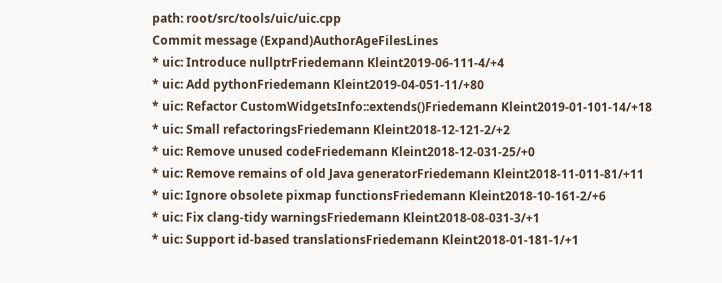path: root/src/tools/uic/uic.cpp
Commit message (Expand)AuthorAgeFilesLines
* uic: Introduce nullptrFriedemann Kleint2019-06-111-4/+4
* uic: Add pythonFriedemann Kleint2019-04-051-11/+80
* uic: Refactor CustomWidgetsInfo::extends()Friedemann Kleint2019-01-101-14/+18
* uic: Small refactoringsFriedemann Kleint2018-12-121-2/+2
* uic: Remove unused codeFriedemann Kleint2018-12-031-25/+0
* uic: Remove remains of old Java generatorFriedemann Kleint2018-11-011-81/+11
* uic: Ignore obsolete pixmap functionsFriedemann Kleint2018-10-161-2/+6
* uic: Fix clang-tidy warningsFriedemann Kleint2018-08-031-3/+1
* uic: Support id-based translationsFriedemann Kleint2018-01-181-1/+1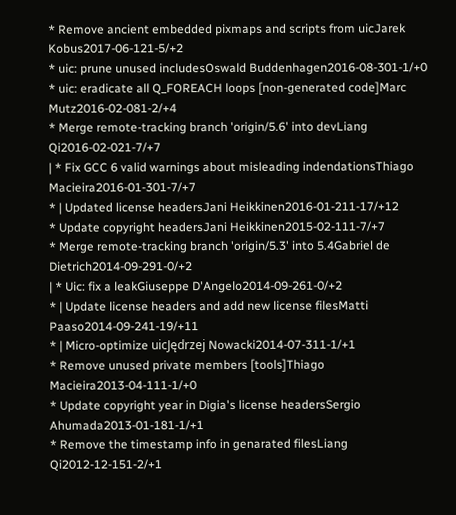* Remove ancient embedded pixmaps and scripts from uicJarek Kobus2017-06-121-5/+2
* uic: prune unused includesOswald Buddenhagen2016-08-301-1/+0
* uic: eradicate all Q_FOREACH loops [non-generated code]Marc Mutz2016-02-081-2/+4
* Merge remote-tracking branch 'origin/5.6' into devLiang Qi2016-02-021-7/+7
| * Fix GCC 6 valid warnings about misleading indendationsThiago Macieira2016-01-301-7/+7
* | Updated license headersJani Heikkinen2016-01-211-17/+12
* Update copyright headersJani Heikkinen2015-02-111-7/+7
* Merge remote-tracking branch 'origin/5.3' into 5.4Gabriel de Dietrich2014-09-291-0/+2
| * Uic: fix a leakGiuseppe D'Angelo2014-09-261-0/+2
* | Update license headers and add new license filesMatti Paaso2014-09-241-19/+11
* | Micro-optimize uicJędrzej Nowacki2014-07-311-1/+1
* Remove unused private members [tools]Thiago Macieira2013-04-111-1/+0
* Update copyright year in Digia's license headersSergio Ahumada2013-01-181-1/+1
* Remove the timestamp info in genarated filesLiang Qi2012-12-151-2/+1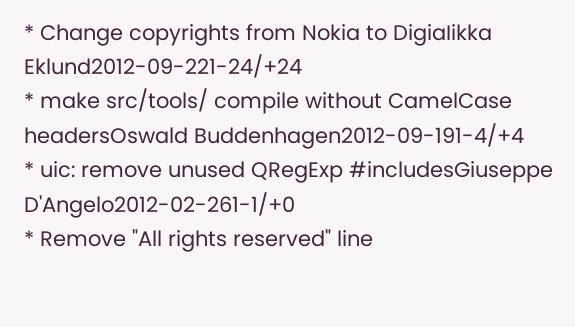* Change copyrights from Nokia to DigiaIikka Eklund2012-09-221-24/+24
* make src/tools/ compile without CamelCase headersOswald Buddenhagen2012-09-191-4/+4
* uic: remove unused QRegExp #includesGiuseppe D'Angelo2012-02-261-1/+0
* Remove "All rights reserved" line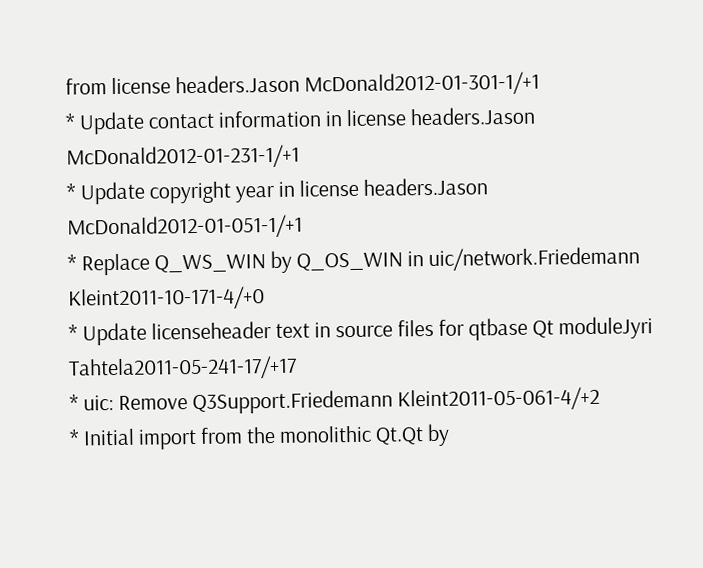from license headers.Jason McDonald2012-01-301-1/+1
* Update contact information in license headers.Jason McDonald2012-01-231-1/+1
* Update copyright year in license headers.Jason McDonald2012-01-051-1/+1
* Replace Q_WS_WIN by Q_OS_WIN in uic/network.Friedemann Kleint2011-10-171-4/+0
* Update licenseheader text in source files for qtbase Qt moduleJyri Tahtela2011-05-241-17/+17
* uic: Remove Q3Support.Friedemann Kleint2011-05-061-4/+2
* Initial import from the monolithic Qt.Qt by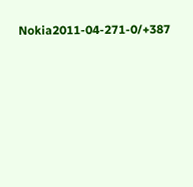Nokia2011-04-271-0/+387